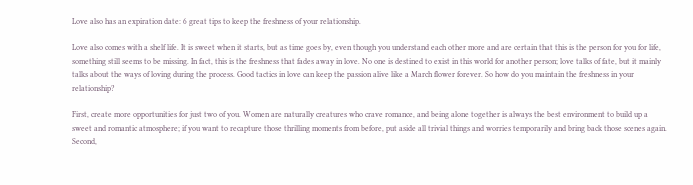Love also has an expiration date: 6 great tips to keep the freshness of your relationship.

Love also comes with a shelf life. It is sweet when it starts, but as time goes by, even though you understand each other more and are certain that this is the person for you for life, something still seems to be missing. In fact, this is the freshness that fades away in love. No one is destined to exist in this world for another person; love talks of fate, but it mainly talks about the ways of loving during the process. Good tactics in love can keep the passion alive like a March flower forever. So how do you maintain the freshness in your relationship?

First, create more opportunities for just two of you. Women are naturally creatures who crave romance, and being alone together is always the best environment to build up a sweet and romantic atmosphere; if you want to recapture those thrilling moments from before, put aside all trivial things and worries temporarily and bring back those scenes again.
Second,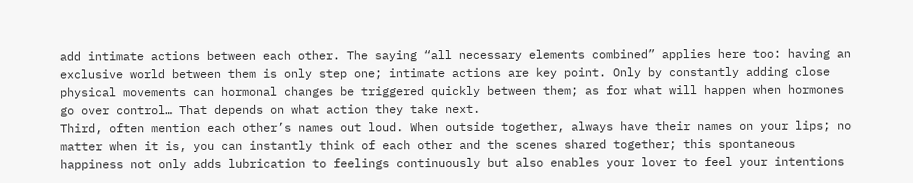add intimate actions between each other. The saying “all necessary elements combined” applies here too: having an exclusive world between them is only step one; intimate actions are key point. Only by constantly adding close physical movements can hormonal changes be triggered quickly between them; as for what will happen when hormones go over control… That depends on what action they take next.
Third, often mention each other’s names out loud. When outside together, always have their names on your lips; no matter when it is, you can instantly think of each other and the scenes shared together; this spontaneous happiness not only adds lubrication to feelings continuously but also enables your lover to feel your intentions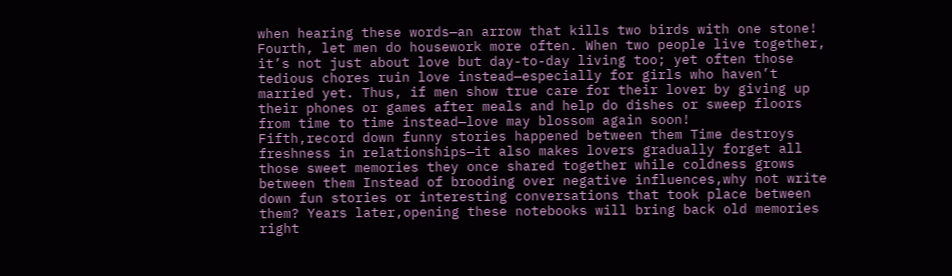when hearing these words—an arrow that kills two birds with one stone!
Fourth, let men do housework more often. When two people live together, it’s not just about love but day-to-day living too; yet often those tedious chores ruin love instead—especially for girls who haven’t married yet. Thus, if men show true care for their lover by giving up their phones or games after meals and help do dishes or sweep floors from time to time instead—love may blossom again soon!
Fifth,record down funny stories happened between them Time destroys freshness in relationships—it also makes lovers gradually forget all those sweet memories they once shared together while coldness grows between them Instead of brooding over negative influences,why not write down fun stories or interesting conversations that took place between them? Years later,opening these notebooks will bring back old memories right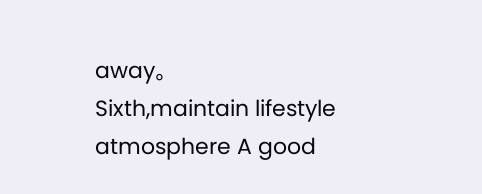away。
Sixth,maintain lifestyle atmosphere A good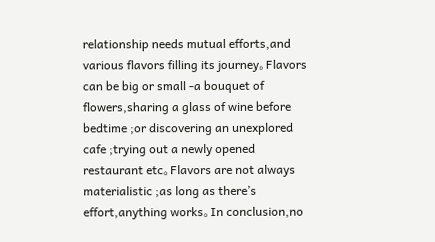relationship needs mutual efforts,and various flavors filling its journey。Flavors can be big or small -a bouquet of flowers,sharing a glass of wine before bedtime ;or discovering an unexplored cafe ;trying out a newly opened restaurant etc。Flavors are not always materialistic ;as long as there’s effort,anything works。In conclusion,no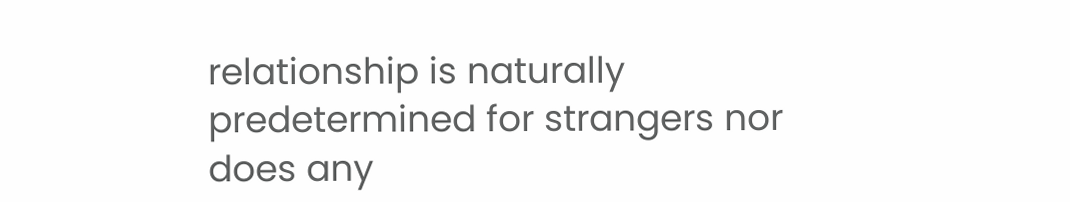relationship is naturally predetermined for strangers nor does any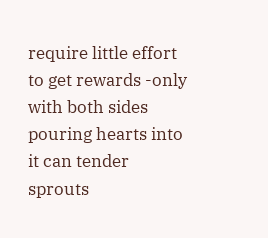require little effort to get rewards -only with both sides pouring hearts into it can tender sprouts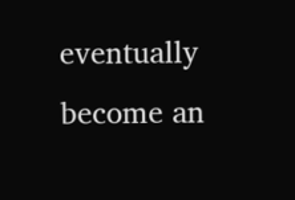eventually become an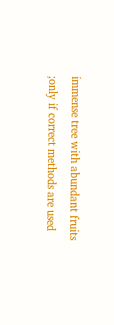immense tree with abundant fruits ;only if correct methods are used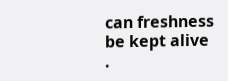can freshness be kept alive .